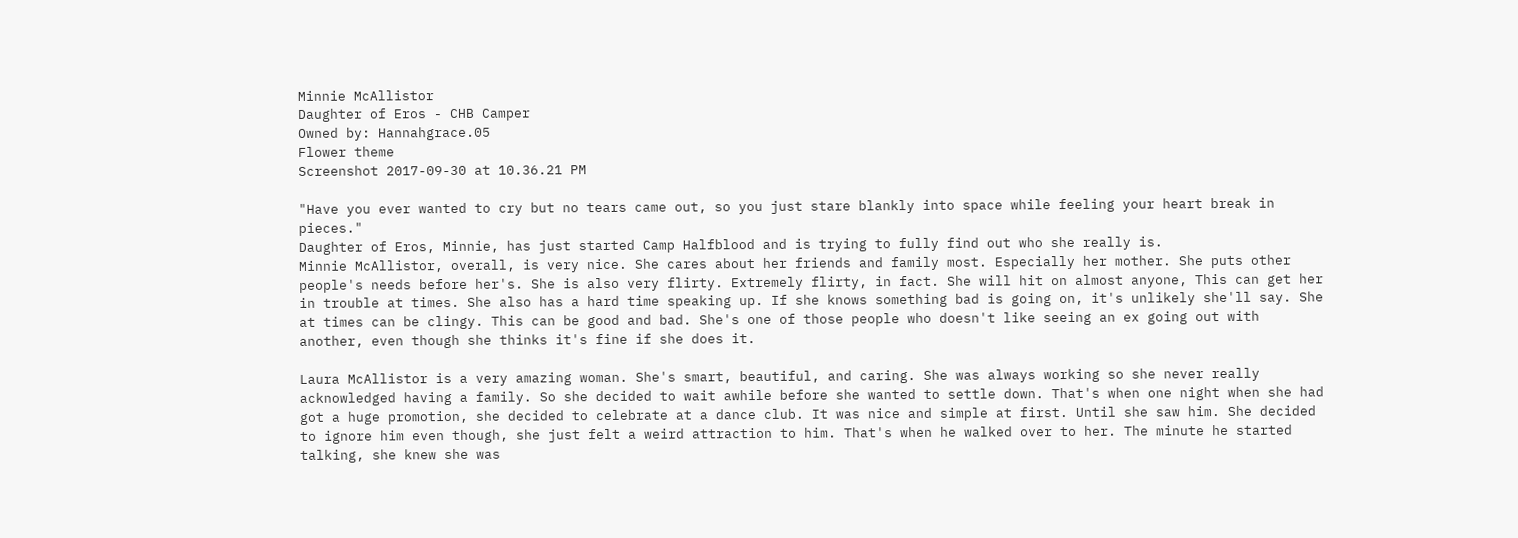Minnie McAllistor
Daughter of Eros - CHB Camper
Owned by: Hannahgrace.05
Flower theme
Screenshot 2017-09-30 at 10.36.21 PM

"Have you ever wanted to cry but no tears came out, so you just stare blankly into space while feeling your heart break in pieces."
Daughter of Eros, Minnie, has just started Camp Halfblood and is trying to fully find out who she really is.
Minnie McAllistor, overall, is very nice. She cares about her friends and family most. Especially her mother. She puts other people's needs before her's. She is also very flirty. Extremely flirty, in fact. She will hit on almost anyone, This can get her in trouble at times. She also has a hard time speaking up. If she knows something bad is going on, it's unlikely she'll say. She at times can be clingy. This can be good and bad. She's one of those people who doesn't like seeing an ex going out with another, even though she thinks it's fine if she does it.

Laura McAllistor is a very amazing woman. She's smart, beautiful, and caring. She was always working so she never really acknowledged having a family. So she decided to wait awhile before she wanted to settle down. That's when one night when she had got a huge promotion, she decided to celebrate at a dance club. It was nice and simple at first. Until she saw him. She decided to ignore him even though, she just felt a weird attraction to him. That's when he walked over to her. The minute he started talking, she knew she was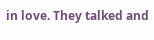in love. They talked and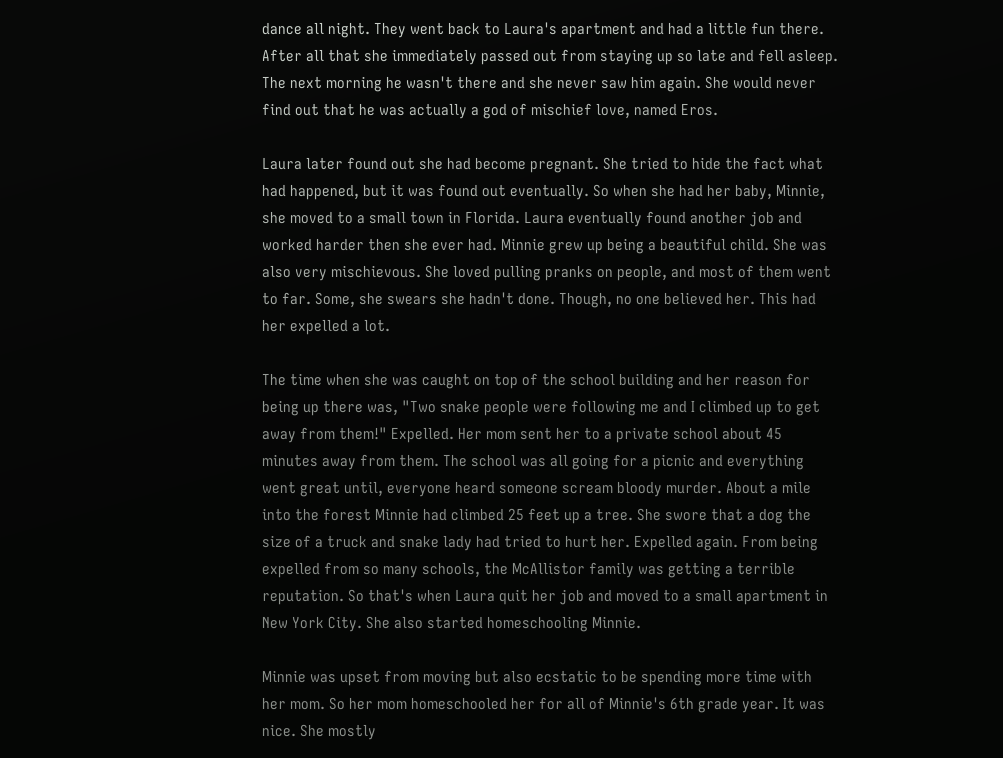dance all night. They went back to Laura's apartment and had a little fun there. After all that she immediately passed out from staying up so late and fell asleep. The next morning he wasn't there and she never saw him again. She would never find out that he was actually a god of mischief love, named Eros.

Laura later found out she had become pregnant. She tried to hide the fact what had happened, but it was found out eventually. So when she had her baby, Minnie, she moved to a small town in Florida. Laura eventually found another job and worked harder then she ever had. Minnie grew up being a beautiful child. She was also very mischievous. She loved pulling pranks on people, and most of them went to far. Some, she swears she hadn't done. Though, no one believed her. This had her expelled a lot.

The time when she was caught on top of the school building and her reason for being up there was, "Two snake people were following me and I climbed up to get away from them!" Expelled. Her mom sent her to a private school about 45 minutes away from them. The school was all going for a picnic and everything went great until, everyone heard someone scream bloody murder. About a mile into the forest Minnie had climbed 25 feet up a tree. She swore that a dog the size of a truck and snake lady had tried to hurt her. Expelled again. From being expelled from so many schools, the McAllistor family was getting a terrible reputation. So that's when Laura quit her job and moved to a small apartment in New York City. She also started homeschooling Minnie.

Minnie was upset from moving but also ecstatic to be spending more time with her mom. So her mom homeschooled her for all of Minnie's 6th grade year. It was nice. She mostly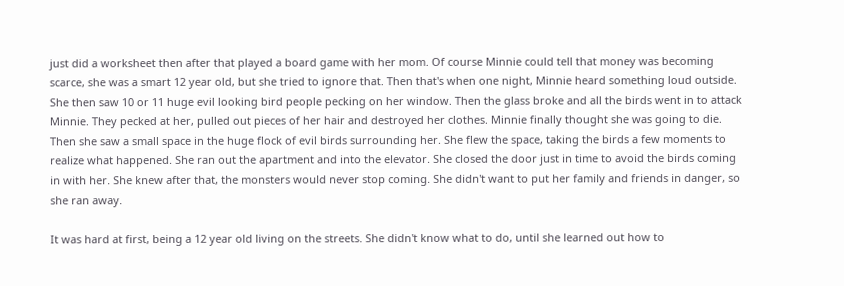just did a worksheet then after that played a board game with her mom. Of course Minnie could tell that money was becoming scarce, she was a smart 12 year old, but she tried to ignore that. Then that's when one night, Minnie heard something loud outside. She then saw 10 or 11 huge evil looking bird people pecking on her window. Then the glass broke and all the birds went in to attack Minnie. They pecked at her, pulled out pieces of her hair and destroyed her clothes. Minnie finally thought she was going to die. Then she saw a small space in the huge flock of evil birds surrounding her. She flew the space, taking the birds a few moments to realize what happened. She ran out the apartment and into the elevator. She closed the door just in time to avoid the birds coming in with her. She knew after that, the monsters would never stop coming. She didn't want to put her family and friends in danger, so she ran away.

It was hard at first, being a 12 year old living on the streets. She didn't know what to do, until she learned out how to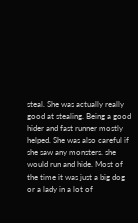steal. She was actually really good at stealing. Being a good hider and fast runner mostly helped. She was also careful if she saw any monsters. she would run and hide. Most of the time it was just a big dog or a lady in a lot of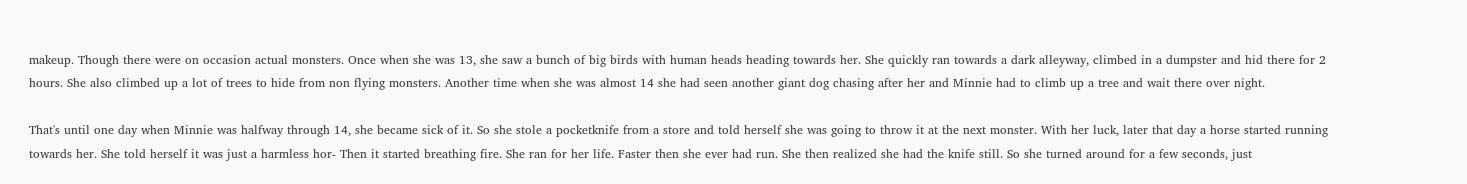makeup. Though there were on occasion actual monsters. Once when she was 13, she saw a bunch of big birds with human heads heading towards her. She quickly ran towards a dark alleyway, climbed in a dumpster and hid there for 2 hours. She also climbed up a lot of trees to hide from non flying monsters. Another time when she was almost 14 she had seen another giant dog chasing after her and Minnie had to climb up a tree and wait there over night.

That's until one day when Minnie was halfway through 14, she became sick of it. So she stole a pocketknife from a store and told herself she was going to throw it at the next monster. With her luck, later that day a horse started running towards her. She told herself it was just a harmless hor- Then it started breathing fire. She ran for her life. Faster then she ever had run. She then realized she had the knife still. So she turned around for a few seconds, just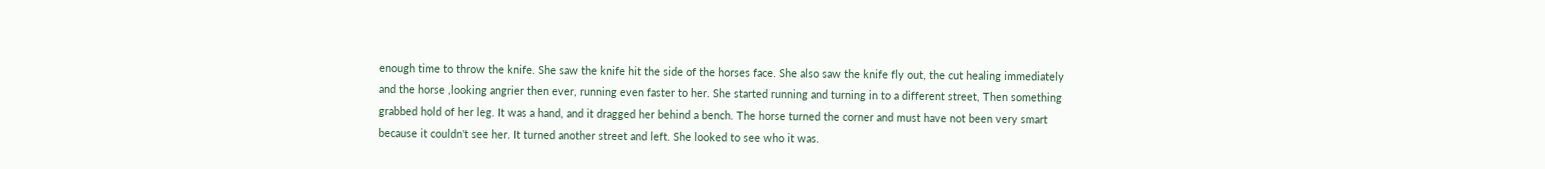enough time to throw the knife. She saw the knife hit the side of the horses face. She also saw the knife fly out, the cut healing immediately and the horse ,looking angrier then ever, running even faster to her. She started running and turning in to a different street, Then something grabbed hold of her leg. It was a hand, and it dragged her behind a bench. The horse turned the corner and must have not been very smart because it couldn't see her. It turned another street and left. She looked to see who it was.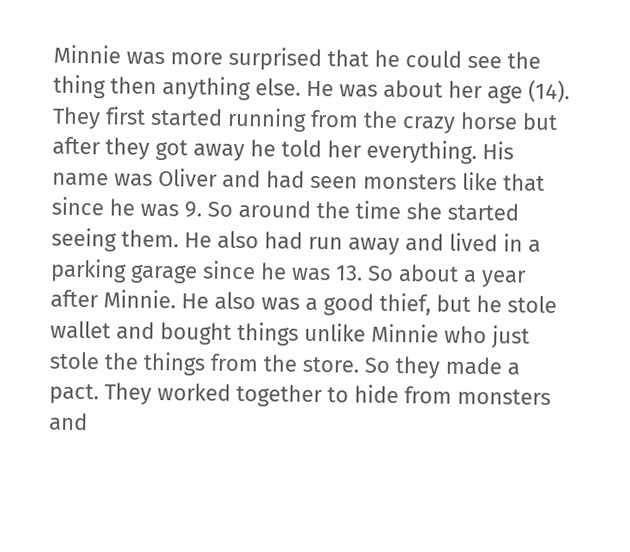Minnie was more surprised that he could see the thing then anything else. He was about her age (14). They first started running from the crazy horse but after they got away he told her everything. His name was Oliver and had seen monsters like that since he was 9. So around the time she started seeing them. He also had run away and lived in a parking garage since he was 13. So about a year after Minnie. He also was a good thief, but he stole wallet and bought things unlike Minnie who just stole the things from the store. So they made a pact. They worked together to hide from monsters and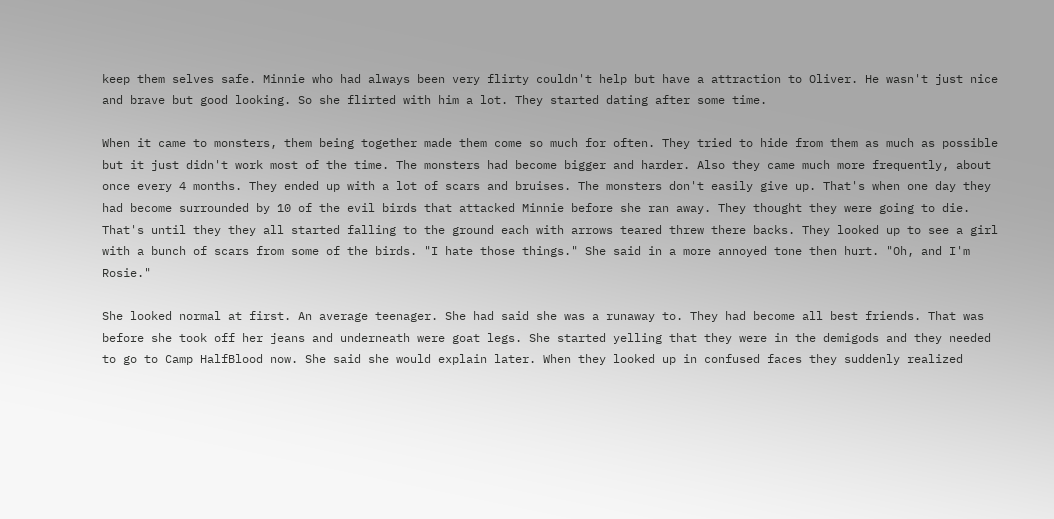keep them selves safe. Minnie who had always been very flirty couldn't help but have a attraction to Oliver. He wasn't just nice and brave but good looking. So she flirted with him a lot. They started dating after some time.

When it came to monsters, them being together made them come so much for often. They tried to hide from them as much as possible but it just didn't work most of the time. The monsters had become bigger and harder. Also they came much more frequently, about once every 4 months. They ended up with a lot of scars and bruises. The monsters don't easily give up. That's when one day they had become surrounded by 10 of the evil birds that attacked Minnie before she ran away. They thought they were going to die. That's until they they all started falling to the ground each with arrows teared threw there backs. They looked up to see a girl with a bunch of scars from some of the birds. "I hate those things." She said in a more annoyed tone then hurt. "Oh, and I'm Rosie."

She looked normal at first. An average teenager. She had said she was a runaway to. They had become all best friends. That was before she took off her jeans and underneath were goat legs. She started yelling that they were in the demigods and they needed to go to Camp HalfBlood now. She said she would explain later. When they looked up in confused faces they suddenly realized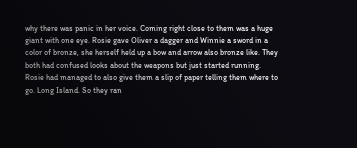why there was panic in her voice. Coming right close to them was a huge giant with one eye. Rosie gave Oliver a dagger and Winnie a sword in a color of bronze, she herself held up a bow and arrow also bronze like. They both had confused looks about the weapons but just started running. Rosie had managed to also give them a slip of paper telling them where to go. Long Island. So they ran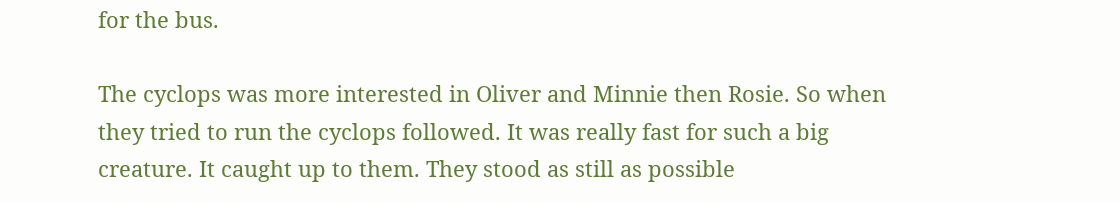for the bus.

The cyclops was more interested in Oliver and Minnie then Rosie. So when they tried to run the cyclops followed. It was really fast for such a big creature. It caught up to them. They stood as still as possible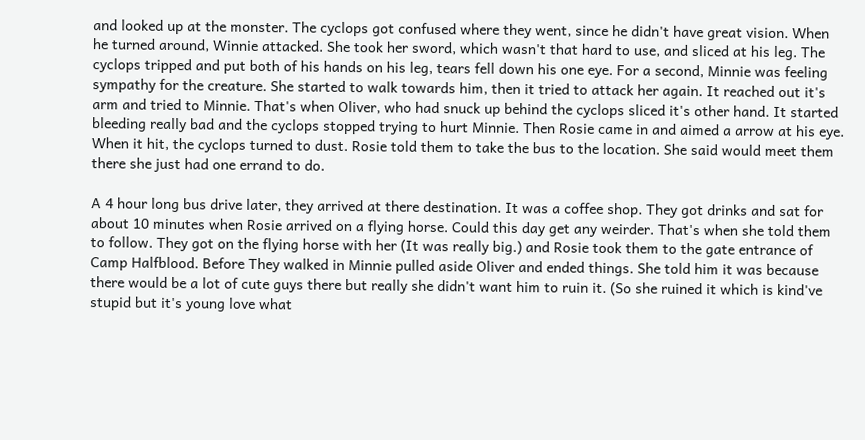and looked up at the monster. The cyclops got confused where they went, since he didn't have great vision. When he turned around, Winnie attacked. She took her sword, which wasn't that hard to use, and sliced at his leg. The cyclops tripped and put both of his hands on his leg, tears fell down his one eye. For a second, Minnie was feeling sympathy for the creature. She started to walk towards him, then it tried to attack her again. It reached out it's arm and tried to Minnie. That's when Oliver, who had snuck up behind the cyclops sliced it's other hand. It started bleeding really bad and the cyclops stopped trying to hurt Minnie. Then Rosie came in and aimed a arrow at his eye. When it hit, the cyclops turned to dust. Rosie told them to take the bus to the location. She said would meet them there she just had one errand to do.

A 4 hour long bus drive later, they arrived at there destination. It was a coffee shop. They got drinks and sat for about 10 minutes when Rosie arrived on a flying horse. Could this day get any weirder. That's when she told them to follow. They got on the flying horse with her (It was really big.) and Rosie took them to the gate entrance of Camp Halfblood. Before They walked in Minnie pulled aside Oliver and ended things. She told him it was because there would be a lot of cute guys there but really she didn't want him to ruin it. (So she ruined it which is kind've stupid but it's young love what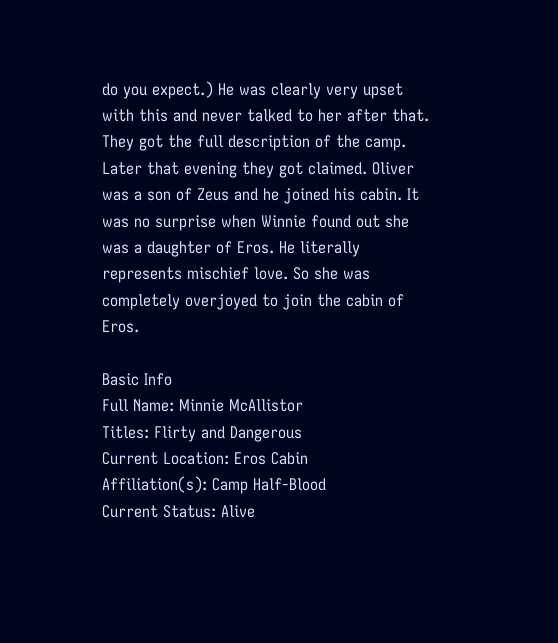do you expect.) He was clearly very upset with this and never talked to her after that. They got the full description of the camp. Later that evening they got claimed. Oliver was a son of Zeus and he joined his cabin. It was no surprise when Winnie found out she was a daughter of Eros. He literally represents mischief love. So she was completely overjoyed to join the cabin of Eros.

Basic Info
Full Name: Minnie McAllistor
Titles: Flirty and Dangerous
Current Location: Eros Cabin
Affiliation(s): Camp Half-Blood
Current Status: Alive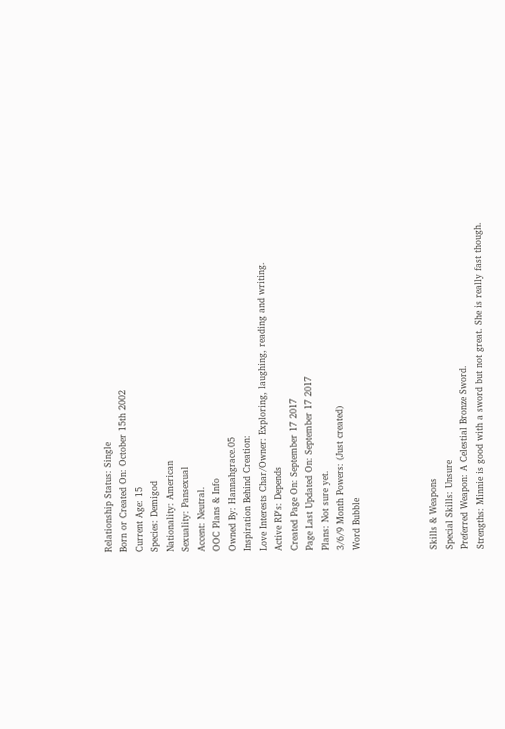Relationship Status: Single
Born or Created On: October 15th 2002
Current Age: 15
Species: Demigod
Nationality: American
Sexuality: Pansexual
Accent: Neutral.
OOC Plans & Info
Owned By: Hannahgrace.05
Inspiration Behind Creation:
Love Interests Char/Owner: Exploring, laughing, reading and writing.
Active RP's: Depends
Created Page On: September 17 2017
Page Last Updated On: September 17 2017
Plans: Not sure yet.
3/6/9 Month Powers: (Just created)
Word Bubble




Skills & Weapons
Special Skills: Unsure
Preferred Weapon: A Celestial Bronze Sword.
Strengths: Minnie is good with a sword but not great. She is really fast though.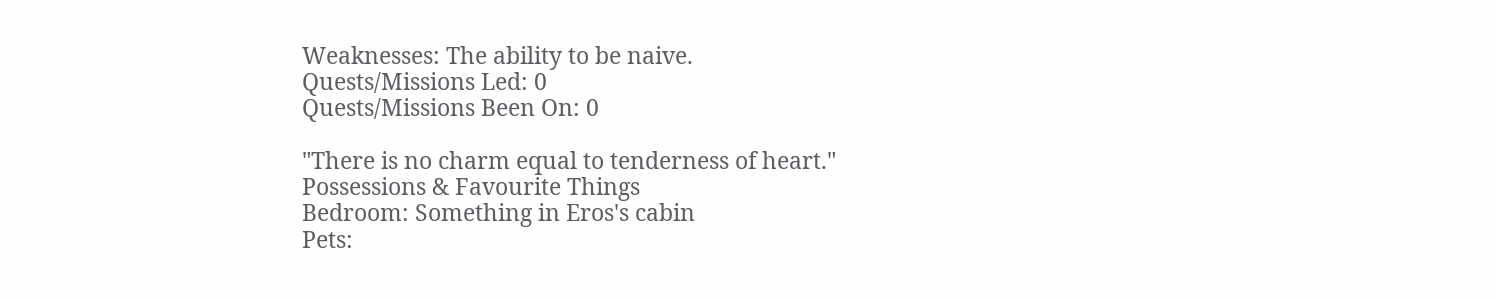Weaknesses: The ability to be naive.
Quests/Missions Led: 0
Quests/Missions Been On: 0

"There is no charm equal to tenderness of heart."
Possessions & Favourite Things
Bedroom: Something in Eros's cabin
Pets: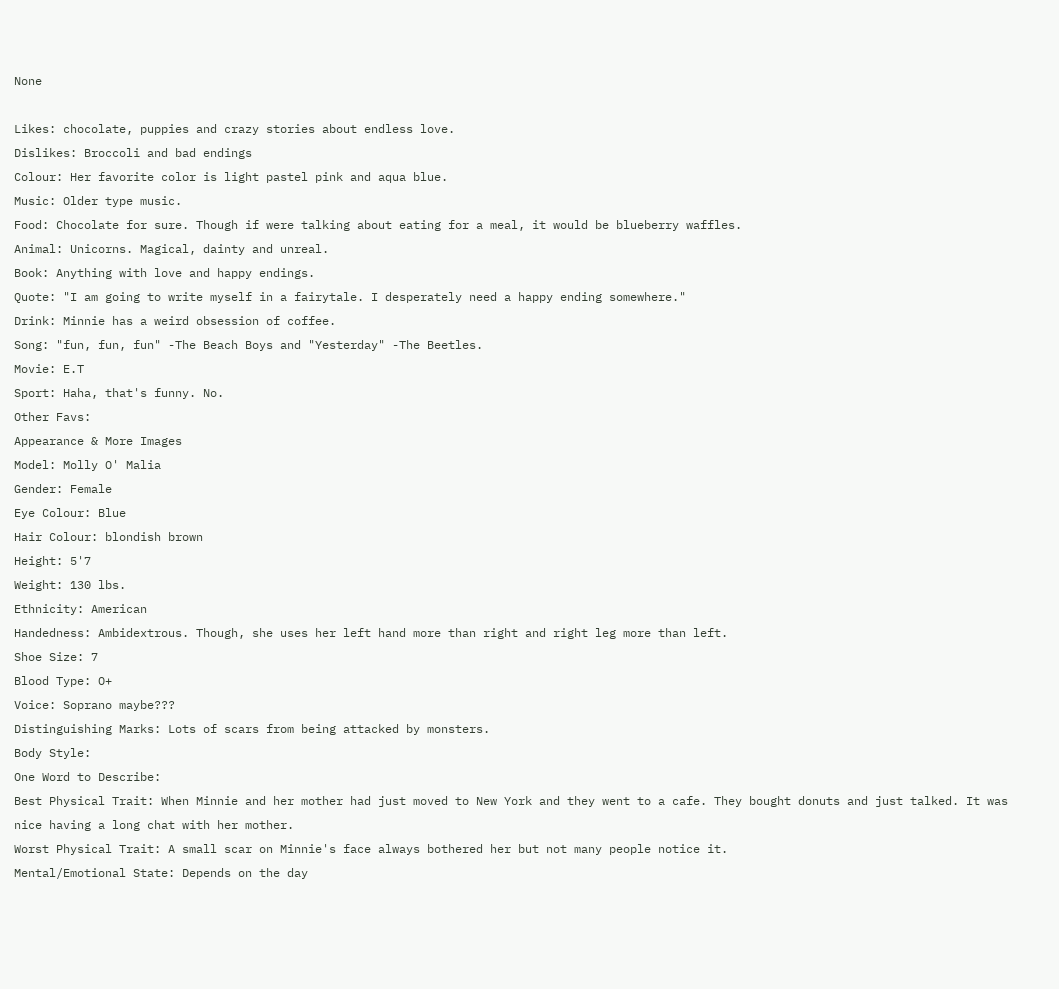None

Likes: chocolate, puppies and crazy stories about endless love.
Dislikes: Broccoli and bad endings
Colour: Her favorite color is light pastel pink and aqua blue.
Music: Older type music.
Food: Chocolate for sure. Though if were talking about eating for a meal, it would be blueberry waffles.
Animal: Unicorns. Magical, dainty and unreal.
Book: Anything with love and happy endings.
Quote: "I am going to write myself in a fairytale. I desperately need a happy ending somewhere."
Drink: Minnie has a weird obsession of coffee.
Song: "fun, fun, fun" -The Beach Boys and "Yesterday" -The Beetles.
Movie: E.T
Sport: Haha, that's funny. No.
Other Favs:
Appearance & More Images
Model: Molly O' Malia
Gender: Female
Eye Colour: Blue
Hair Colour: blondish brown
Height: 5'7
Weight: 130 lbs.
Ethnicity: American
Handedness: Ambidextrous. Though, she uses her left hand more than right and right leg more than left.
Shoe Size: 7
Blood Type: O+
Voice: Soprano maybe???
Distinguishing Marks: Lots of scars from being attacked by monsters.
Body Style:
One Word to Describe:
Best Physical Trait: When Minnie and her mother had just moved to New York and they went to a cafe. They bought donuts and just talked. It was nice having a long chat with her mother.
Worst Physical Trait: A small scar on Minnie's face always bothered her but not many people notice it.
Mental/Emotional State: Depends on the day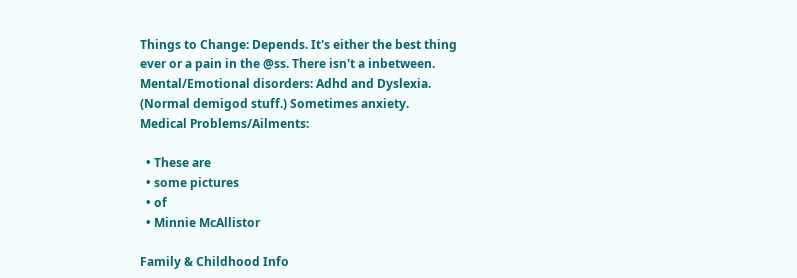Things to Change: Depends. It's either the best thing ever or a pain in the @ss. There isn't a inbetween.
Mental/Emotional disorders: Adhd and Dyslexia. (Normal demigod stuff.) Sometimes anxiety.
Medical Problems/Ailments:

  • These are
  • some pictures
  • of
  • Minnie McAllistor

Family & Childhood Info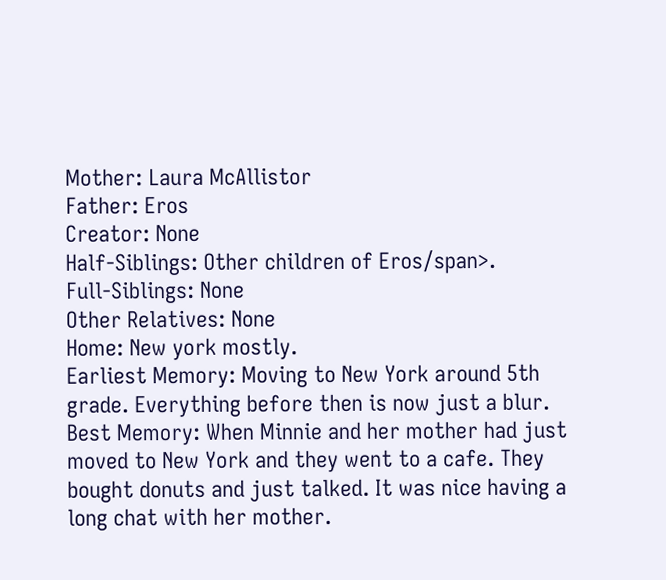Mother: Laura McAllistor
Father: Eros
Creator: None
Half-Siblings: Other children of Eros/span>.
Full-Siblings: None
Other Relatives: None
Home: New york mostly.
Earliest Memory: Moving to New York around 5th grade. Everything before then is now just a blur.
Best Memory: When Minnie and her mother had just moved to New York and they went to a cafe. They bought donuts and just talked. It was nice having a long chat with her mother.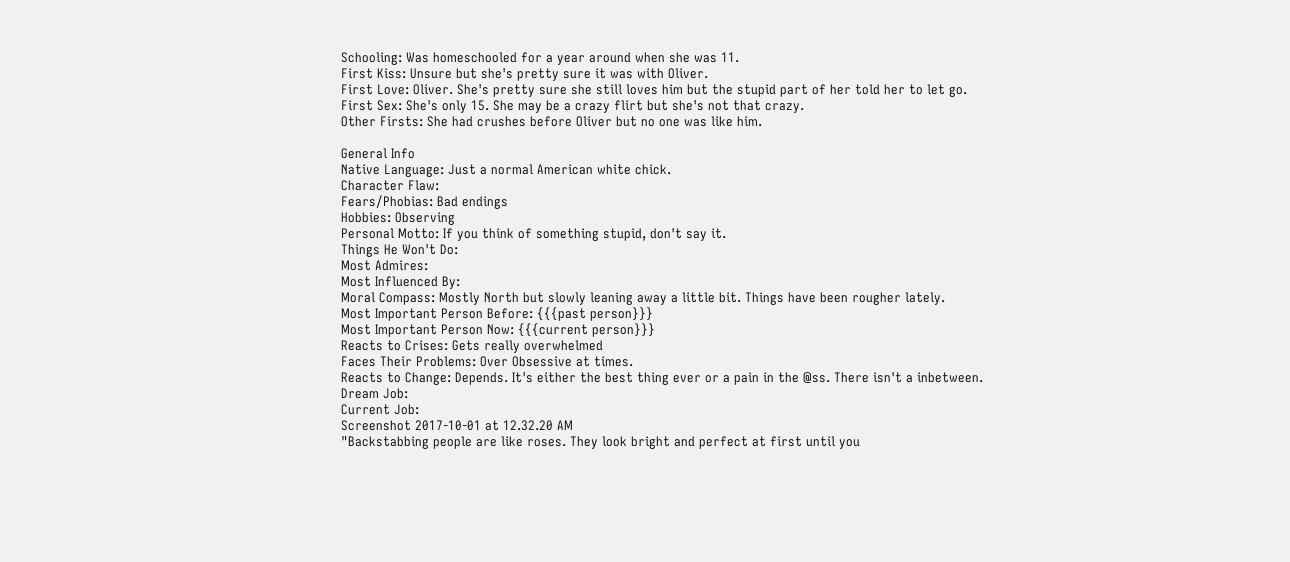Schooling: Was homeschooled for a year around when she was 11.
First Kiss: Unsure but she's pretty sure it was with Oliver.
First Love: Oliver. She's pretty sure she still loves him but the stupid part of her told her to let go.
First Sex: She's only 15. She may be a crazy flirt but she's not that crazy.
Other Firsts: She had crushes before Oliver but no one was like him.

General Info
Native Language: Just a normal American white chick.
Character Flaw:
Fears/Phobias: Bad endings
Hobbies: Observing
Personal Motto: If you think of something stupid, don't say it.
Things He Won't Do:
Most Admires:
Most Influenced By:
Moral Compass: Mostly North but slowly leaning away a little bit. Things have been rougher lately.
Most Important Person Before: {{{past person}}}
Most Important Person Now: {{{current person}}}
Reacts to Crises: Gets really overwhelmed
Faces Their Problems: Over Obsessive at times.
Reacts to Change: Depends. It's either the best thing ever or a pain in the @ss. There isn't a inbetween.
Dream Job:
Current Job:
Screenshot 2017-10-01 at 12.32.20 AM
"Backstabbing people are like roses. They look bright and perfect at first until you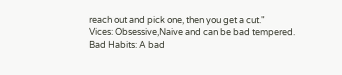reach out and pick one, then you get a cut."
Vices: Obsessive,Naive and can be bad tempered.
Bad Habits: A bad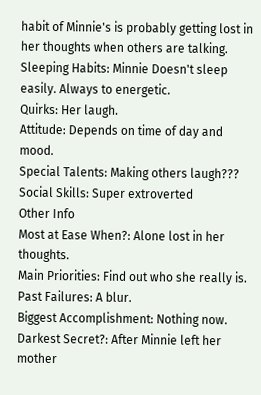habit of Minnie's is probably getting lost in her thoughts when others are talking.
Sleeping Habits: Minnie Doesn't sleep easily. Always to energetic.
Quirks: Her laugh.
Attitude: Depends on time of day and mood.
Special Talents: Making others laugh???
Social Skills: Super extroverted
Other Info
Most at Ease When?: Alone lost in her thoughts.
Main Priorities: Find out who she really is.
Past Failures: A blur.
Biggest Accomplishment: Nothing now.
Darkest Secret?: After Minnie left her mother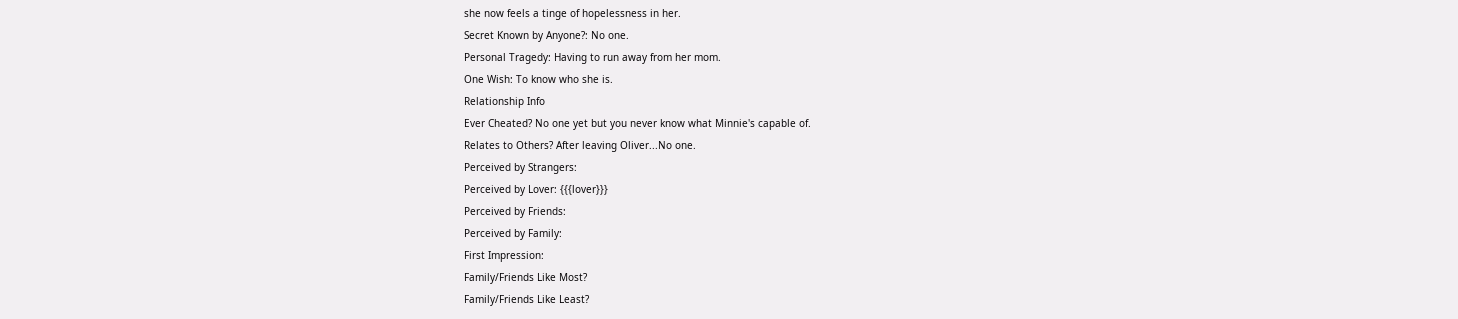she now feels a tinge of hopelessness in her.
Secret Known by Anyone?: No one.
Personal Tragedy: Having to run away from her mom.
One Wish: To know who she is.
Relationship Info
Ever Cheated? No one yet but you never know what Minnie's capable of.
Relates to Others? After leaving Oliver...No one.
Perceived by Strangers:
Perceived by Lover: {{{lover}}}
Perceived by Friends:
Perceived by Family:
First Impression:
Family/Friends Like Most?
Family/Friends Like Least?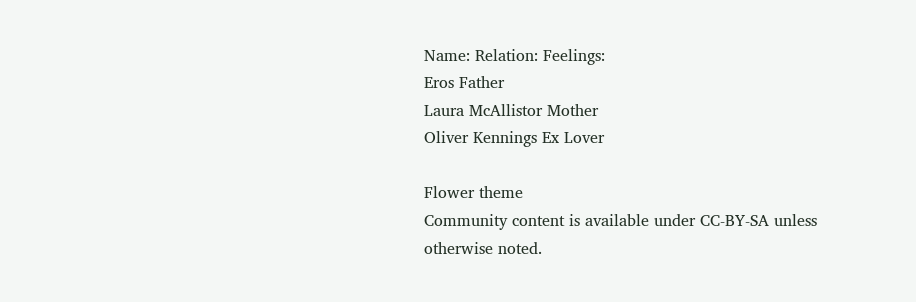Name: Relation: Feelings:
Eros Father
Laura McAllistor Mother
Oliver Kennings Ex Lover

Flower theme
Community content is available under CC-BY-SA unless otherwise noted.